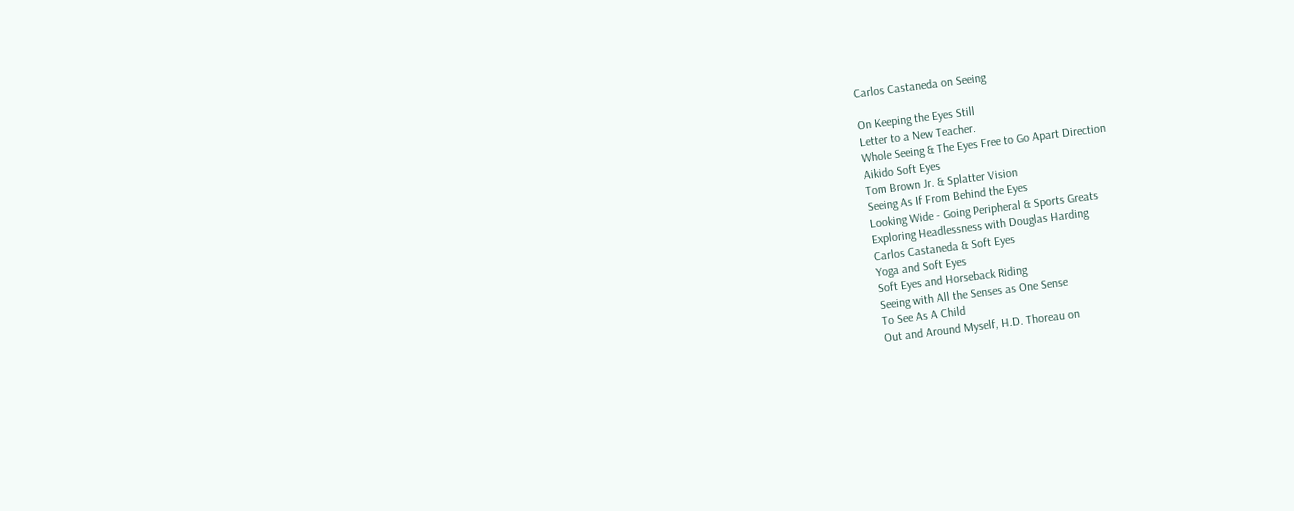Carlos Castaneda on Seeing

On Keeping the Eyes Still
Letter to a New Teacher.
Whole Seeing & The Eyes Free to Go Apart Direction
Aikido Soft Eyes
Tom Brown Jr. & Splatter Vision
Seeing As If From Behind the Eyes
Looking Wide - Going Peripheral & Sports Greats
Exploring Headlessness with Douglas Harding
Carlos Castaneda & Soft Eyes
Yoga and Soft Eyes
Soft Eyes and Horseback Riding
Seeing with All the Senses as One Sense
To See As A Child
Out and Around Myself, H.D. Thoreau on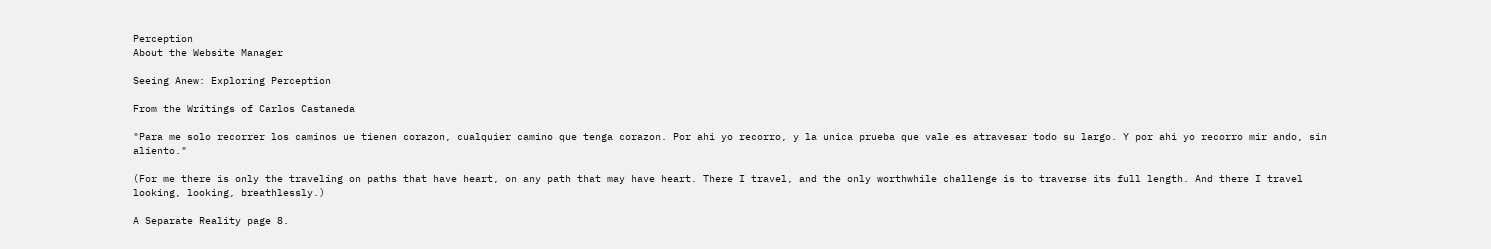Perception
About the Website Manager

Seeing Anew: Exploring Perception

From the Writings of Carlos Castaneda

"Para me solo recorrer los caminos ue tienen corazon, cualquier camino que tenga corazon. Por ahi yo recorro, y la unica prueba que vale es atravesar todo su largo. Y por ahi yo recorro mir ando, sin aliento."

(For me there is only the traveling on paths that have heart, on any path that may have heart. There I travel, and the only worthwhile challenge is to traverse its full length. And there I travel looking, looking, breathlessly.)

A Separate Reality page 8.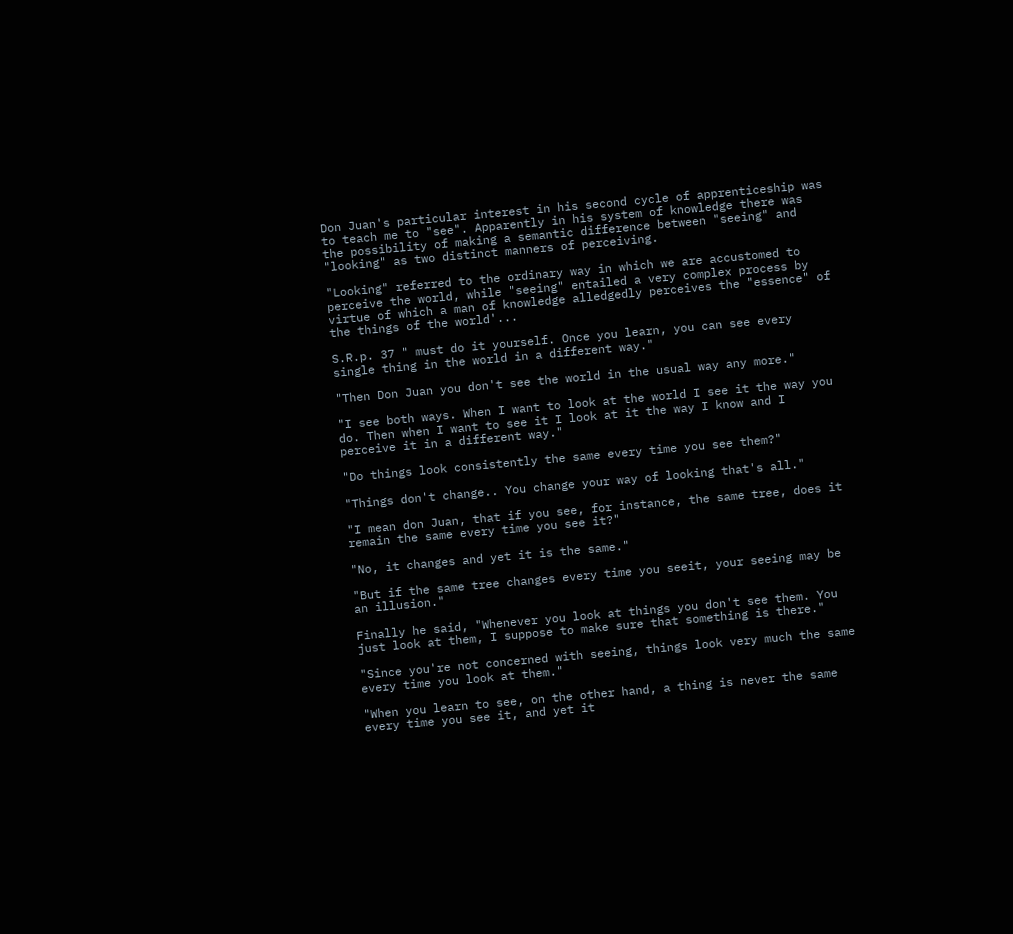Don Juan's particular interest in his second cycle of apprenticeship was to teach me to "see". Apparently in his system of knowledge there was the possibility of making a semantic difference between "seeing" and "looking" as two distinct manners of perceiving.

"Looking" referred to the ordinary way in which we are accustomed to perceive the world, while "seeing" entailed a very complex process by virtue of which a man of knowledge alledgedly perceives the "essence" of the things of the world'...

S.R.p. 37 " must do it yourself. Once you learn, you can see every single thing in the world in a different way."

"Then Don Juan you don't see the world in the usual way any more."

"I see both ways. When I want to look at the world I see it the way you do. Then when I want to see it I look at it the way I know and I perceive it in a different way."

"Do things look consistently the same every time you see them?"

"Things don't change.. You change your way of looking that's all."

"I mean don Juan, that if you see, for instance, the same tree, does it remain the same every time you see it?"

"No, it changes and yet it is the same."

"But if the same tree changes every time you seeit, your seeing may be an illusion."

Finally he said, "Whenever you look at things you don't see them. You just look at them, I suppose to make sure that something is there."

"Since you're not concerned with seeing, things look very much the same every time you look at them."

"When you learn to see, on the other hand, a thing is never the same every time you see it, and yet it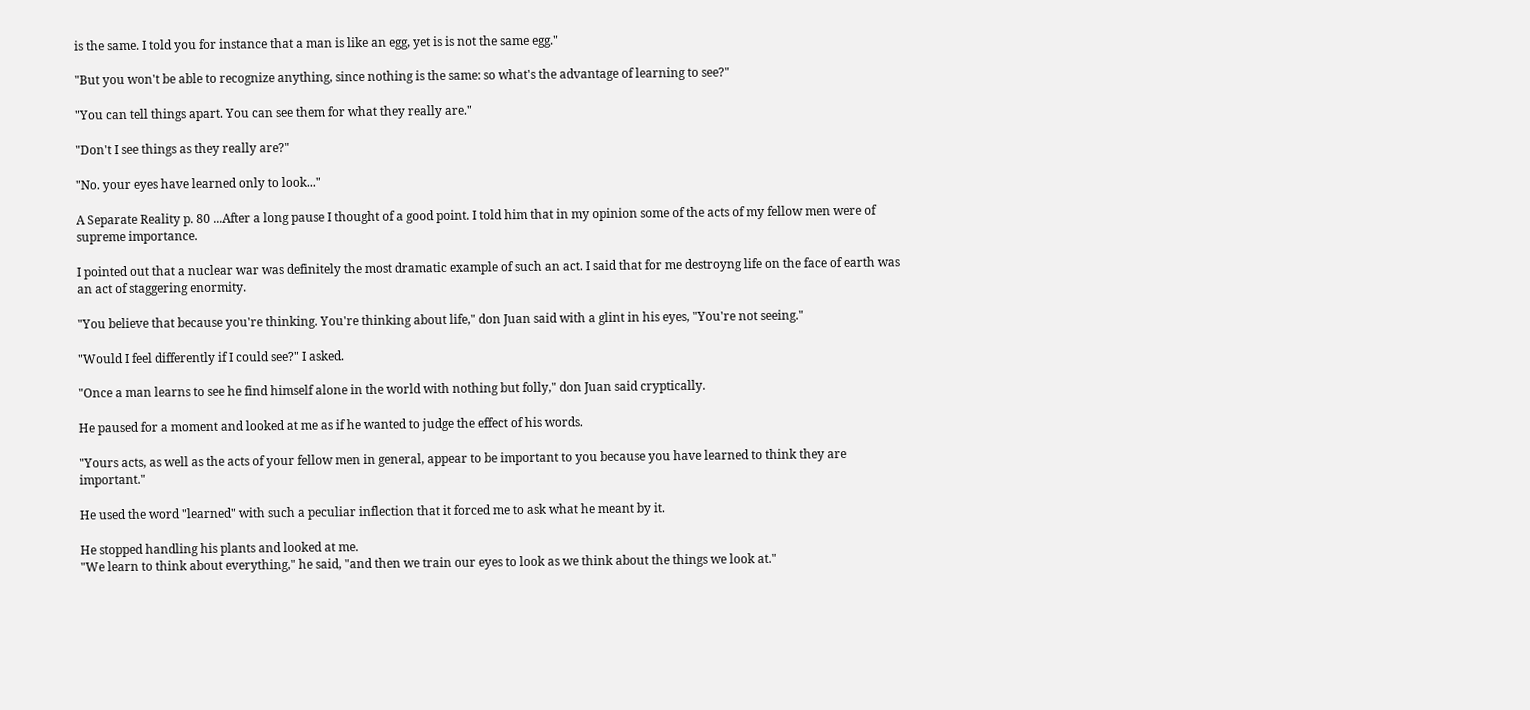is the same. I told you for instance that a man is like an egg, yet is is not the same egg."

"But you won't be able to recognize anything, since nothing is the same: so what's the advantage of learning to see?"

"You can tell things apart. You can see them for what they really are."

"Don't I see things as they really are?"

"No. your eyes have learned only to look..."

A Separate Reality p. 80 ...After a long pause I thought of a good point. I told him that in my opinion some of the acts of my fellow men were of supreme importance.

I pointed out that a nuclear war was definitely the most dramatic example of such an act. I said that for me destroyng life on the face of earth was an act of staggering enormity.

"You believe that because you're thinking. You're thinking about life," don Juan said with a glint in his eyes, "You're not seeing."

"Would I feel differently if I could see?" I asked.

"Once a man learns to see he find himself alone in the world with nothing but folly," don Juan said cryptically.

He paused for a moment and looked at me as if he wanted to judge the effect of his words.

"Yours acts, as well as the acts of your fellow men in general, appear to be important to you because you have learned to think they are important."

He used the word "learned" with such a peculiar inflection that it forced me to ask what he meant by it.

He stopped handling his plants and looked at me.
"We learn to think about everything," he said, "and then we train our eyes to look as we think about the things we look at."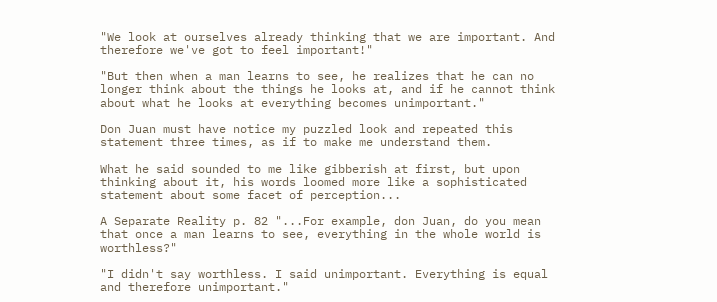"We look at ourselves already thinking that we are important. And therefore we've got to feel important!"

"But then when a man learns to see, he realizes that he can no longer think about the things he looks at, and if he cannot think about what he looks at everything becomes unimportant."

Don Juan must have notice my puzzled look and repeated this statement three times, as if to make me understand them.

What he said sounded to me like gibberish at first, but upon thinking about it, his words loomed more like a sophisticated statement about some facet of perception...

A Separate Reality p. 82 "...For example, don Juan, do you mean that once a man learns to see, everything in the whole world is worthless?"

"I didn't say worthless. I said unimportant. Everything is equal and therefore unimportant."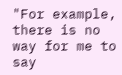"For example, there is no way for me to say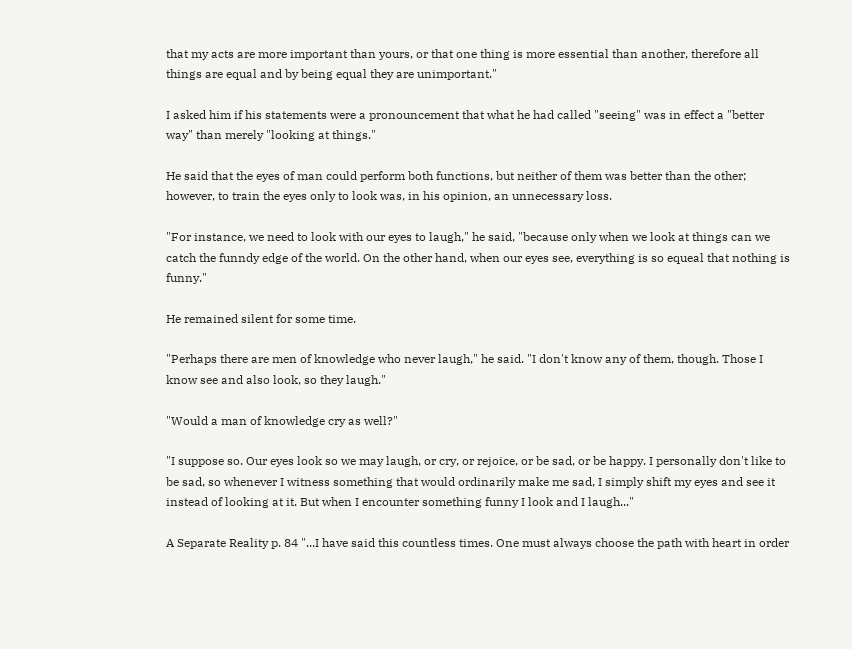that my acts are more important than yours, or that one thing is more essential than another, therefore all things are equal and by being equal they are unimportant."

I asked him if his statements were a pronouncement that what he had called "seeing" was in effect a "better way" than merely "looking at things."

He said that the eyes of man could perform both functions, but neither of them was better than the other; however, to train the eyes only to look was, in his opinion, an unnecessary loss.

"For instance, we need to look with our eyes to laugh," he said, "because only when we look at things can we catch the funndy edge of the world. On the other hand, when our eyes see, everything is so equeal that nothing is funny."

He remained silent for some time.

"Perhaps there are men of knowledge who never laugh," he said. "I don't know any of them, though. Those I know see and also look, so they laugh."

"Would a man of knowledge cry as well?"

"I suppose so. Our eyes look so we may laugh, or cry, or rejoice, or be sad, or be happy. I personally don't like to be sad, so whenever I witness something that would ordinarily make me sad, I simply shift my eyes and see it instead of looking at it. But when I encounter something funny I look and I laugh..."

A Separate Reality p. 84 "...I have said this countless times. One must always choose the path with heart in order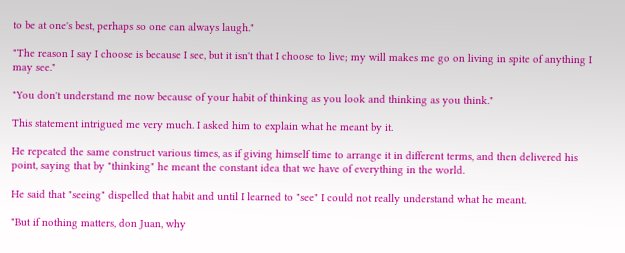to be at one's best, perhaps so one can always laugh."

"The reason I say I choose is because I see, but it isn't that I choose to live; my will makes me go on living in spite of anything I may see."

"You don't understand me now because of your habit of thinking as you look and thinking as you think."

This statement intrigued me very much. I asked him to explain what he meant by it.

He repeated the same construct various times, as if giving himself time to arrange it in different terms, and then delivered his point, saying that by "thinking" he meant the constant idea that we have of everything in the world.

He said that "seeing" dispelled that habit and until I learned to "see" I could not really understand what he meant.

"But if nothing matters, don Juan, why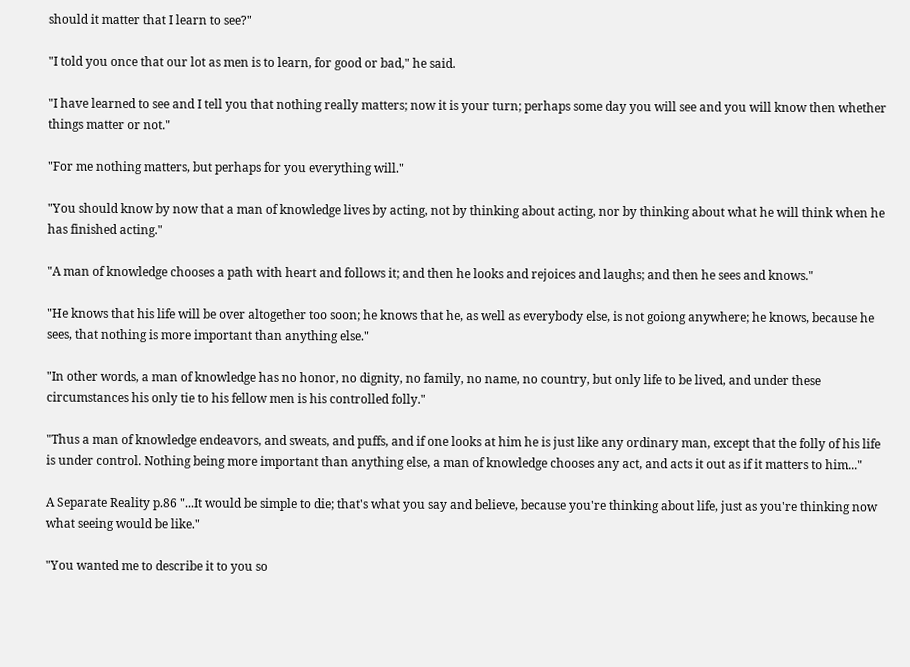should it matter that I learn to see?"

"I told you once that our lot as men is to learn, for good or bad," he said.

"I have learned to see and I tell you that nothing really matters; now it is your turn; perhaps some day you will see and you will know then whether things matter or not."

"For me nothing matters, but perhaps for you everything will."

"You should know by now that a man of knowledge lives by acting, not by thinking about acting, nor by thinking about what he will think when he has finished acting."

"A man of knowledge chooses a path with heart and follows it; and then he looks and rejoices and laughs; and then he sees and knows."

"He knows that his life will be over altogether too soon; he knows that he, as well as everybody else, is not goiong anywhere; he knows, because he sees, that nothing is more important than anything else."

"In other words, a man of knowledge has no honor, no dignity, no family, no name, no country, but only life to be lived, and under these circumstances his only tie to his fellow men is his controlled folly."

"Thus a man of knowledge endeavors, and sweats, and puffs, and if one looks at him he is just like any ordinary man, except that the folly of his life is under control. Nothing being more important than anything else, a man of knowledge chooses any act, and acts it out as if it matters to him..."

A Separate Reality p.86 "...It would be simple to die; that's what you say and believe, because you're thinking about life, just as you're thinking now what seeing would be like."

"You wanted me to describe it to you so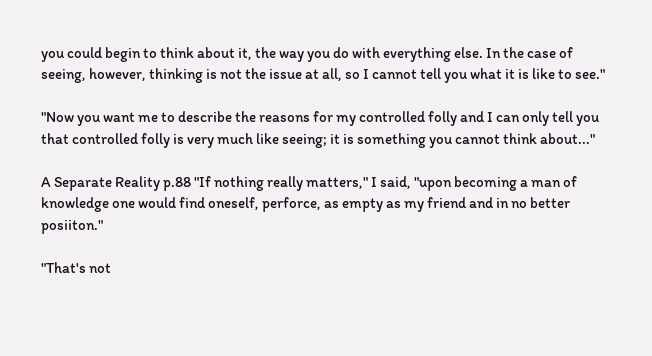you could begin to think about it, the way you do with everything else. In the case of seeing, however, thinking is not the issue at all, so I cannot tell you what it is like to see."

"Now you want me to describe the reasons for my controlled folly and I can only tell you that controlled folly is very much like seeing; it is something you cannot think about..."

A Separate Reality p.88 "If nothing really matters," I said, "upon becoming a man of knowledge one would find oneself, perforce, as empty as my friend and in no better posiiton."

"That's not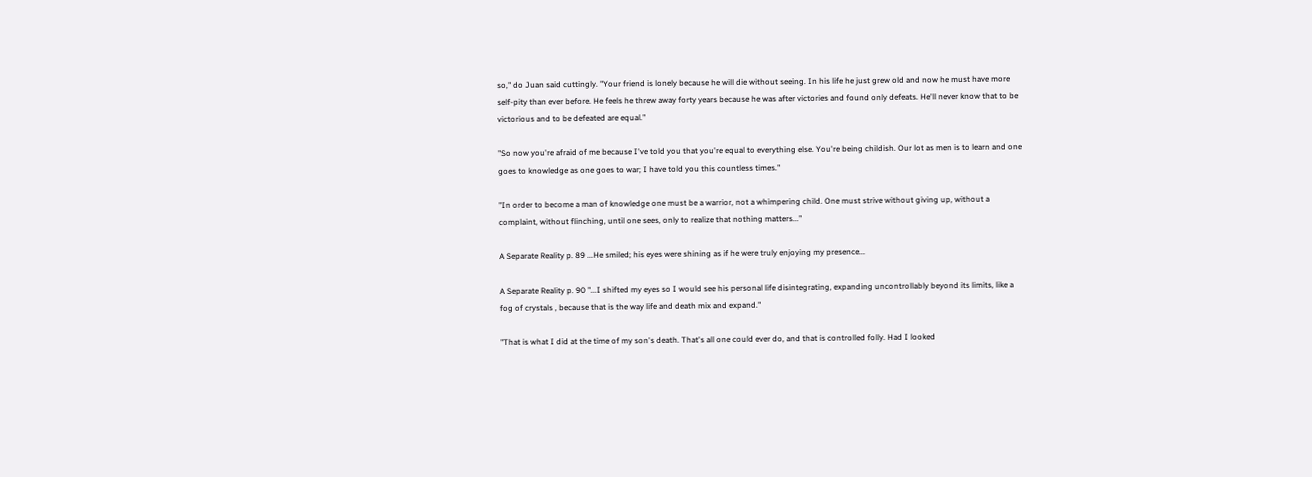so," do Juan said cuttingly. "Your friend is lonely because he will die without seeing. In his life he just grew old and now he must have more self-pity than ever before. He feels he threw away forty years because he was after victories and found only defeats. He'll never know that to be victorious and to be defeated are equal."

"So now you're afraid of me because I've told you that you're equal to everything else. You're being childish. Our lot as men is to learn and one goes to knowledge as one goes to war; I have told you this countless times."

"In order to become a man of knowledge one must be a warrior, not a whimpering child. One must strive without giving up, without a complaint, without flinching, until one sees, only to realize that nothing matters..."

A Separate Reality p. 89 ...He smiled; his eyes were shining as if he were truly enjoying my presence...

A Separate Reality p. 90 "...I shifted my eyes so I would see his personal life disintegrating, expanding uncontrollably beyond its limits, like a fog of crystals , because that is the way life and death mix and expand."

"That is what I did at the time of my son's death. That's all one could ever do, and that is controlled folly. Had I looked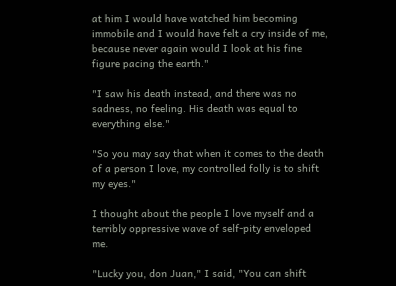at him I would have watched him becoming immobile and I would have felt a cry inside of me, because never again would I look at his fine figure pacing the earth."

"I saw his death instead, and there was no sadness, no feeling. His death was equal to everything else."

"So you may say that when it comes to the death of a person I love, my controlled folly is to shift my eyes."

I thought about the people I love myself and a terribly oppressive wave of self-pity enveloped me.

"Lucky you, don Juan," I said, "You can shift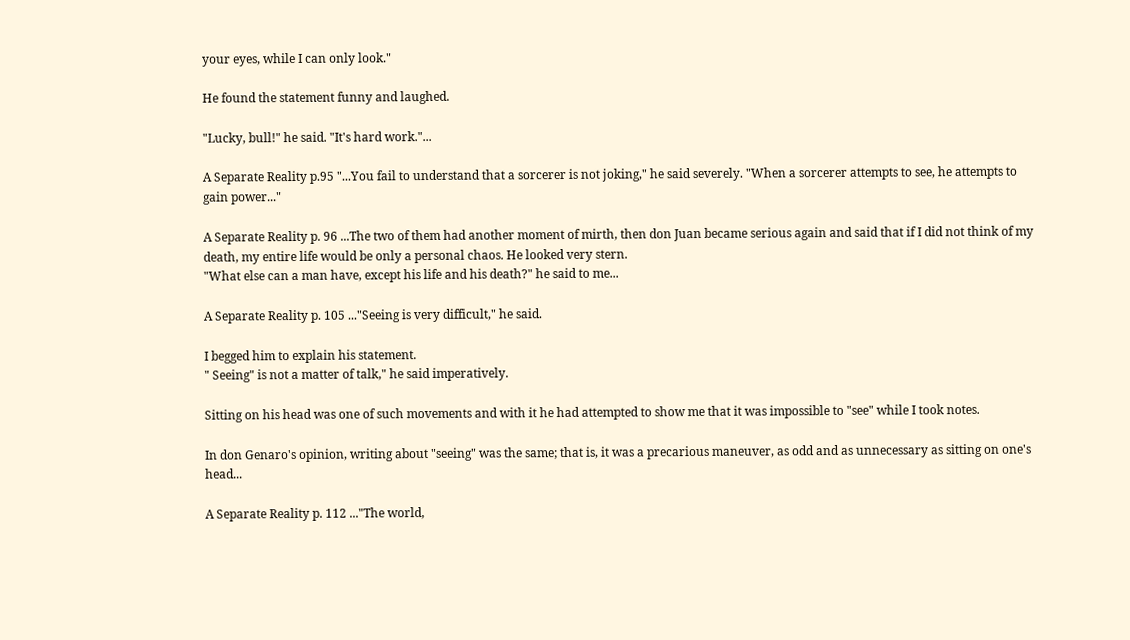your eyes, while I can only look."

He found the statement funny and laughed.

"Lucky, bull!" he said. "It's hard work."...

A Separate Reality p.95 "...You fail to understand that a sorcerer is not joking," he said severely. "When a sorcerer attempts to see, he attempts to gain power..."

A Separate Reality p. 96 ...The two of them had another moment of mirth, then don Juan became serious again and said that if I did not think of my death, my entire life would be only a personal chaos. He looked very stern.
"What else can a man have, except his life and his death?" he said to me...

A Separate Reality p. 105 ..."Seeing is very difficult," he said.

I begged him to explain his statement.
" Seeing" is not a matter of talk," he said imperatively.

Sitting on his head was one of such movements and with it he had attempted to show me that it was impossible to "see" while I took notes.

In don Genaro's opinion, writing about "seeing" was the same; that is, it was a precarious maneuver, as odd and as unnecessary as sitting on one's head...

A Separate Reality p. 112 ..."The world,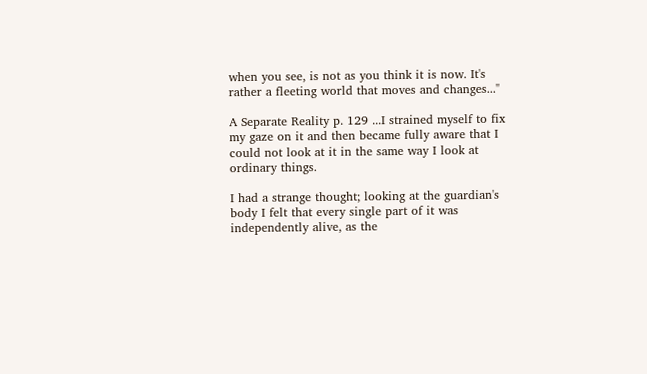when you see, is not as you think it is now. It's rather a fleeting world that moves and changes..."

A Separate Reality p. 129 ...I strained myself to fix my gaze on it and then became fully aware that I could not look at it in the same way I look at ordinary things.

I had a strange thought; looking at the guardian's body I felt that every single part of it was independently alive, as the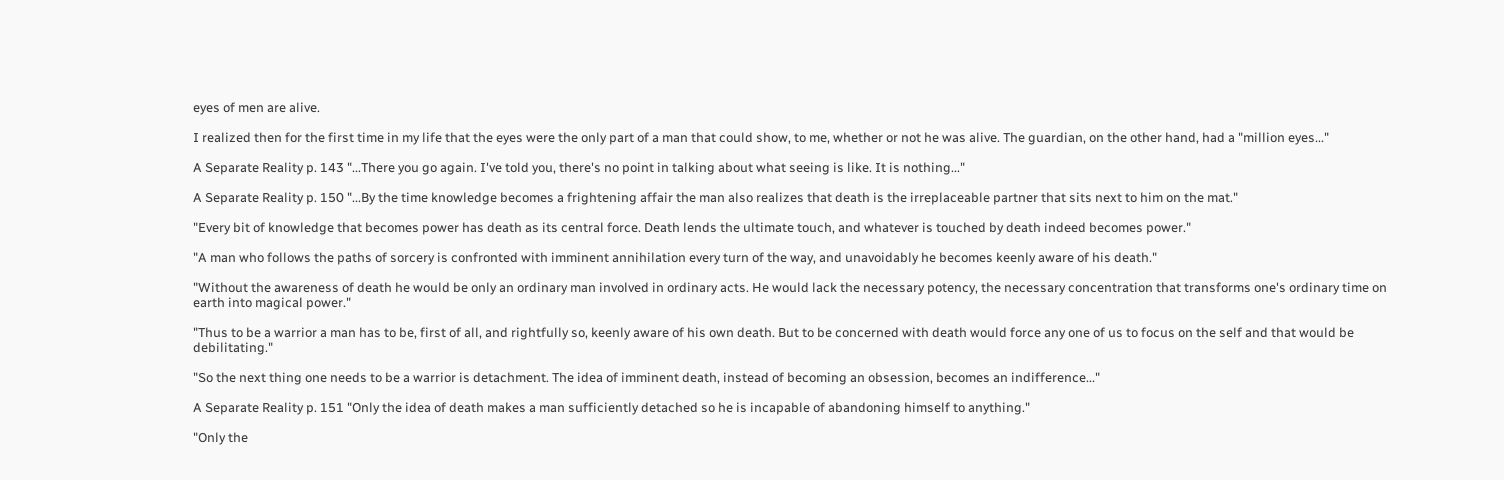eyes of men are alive.

I realized then for the first time in my life that the eyes were the only part of a man that could show, to me, whether or not he was alive. The guardian, on the other hand, had a "million eyes..."

A Separate Reality p. 143 "...There you go again. I've told you, there's no point in talking about what seeing is like. It is nothing..."

A Separate Reality p. 150 "...By the time knowledge becomes a frightening affair the man also realizes that death is the irreplaceable partner that sits next to him on the mat."

"Every bit of knowledge that becomes power has death as its central force. Death lends the ultimate touch, and whatever is touched by death indeed becomes power."

"A man who follows the paths of sorcery is confronted with imminent annihilation every turn of the way, and unavoidably he becomes keenly aware of his death."

"Without the awareness of death he would be only an ordinary man involved in ordinary acts. He would lack the necessary potency, the necessary concentration that transforms one's ordinary time on earth into magical power."

"Thus to be a warrior a man has to be, first of all, and rightfully so, keenly aware of his own death. But to be concerned with death would force any one of us to focus on the self and that would be debilitating."

"So the next thing one needs to be a warrior is detachment. The idea of imminent death, instead of becoming an obsession, becomes an indifference..."

A Separate Reality p. 151 "Only the idea of death makes a man sufficiently detached so he is incapable of abandoning himself to anything."

"Only the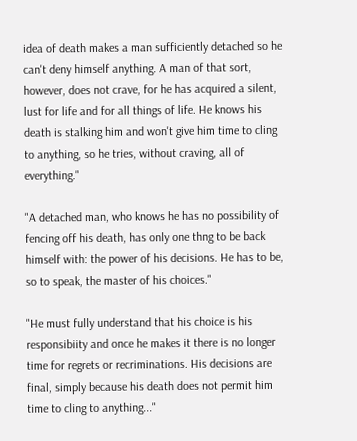idea of death makes a man sufficiently detached so he can't deny himself anything. A man of that sort, however, does not crave, for he has acquired a silent, lust for life and for all things of life. He knows his death is stalking him and won't give him time to cling to anything, so he tries, without craving, all of everything."

"A detached man, who knows he has no possibility of fencing off his death, has only one thng to be back himself with: the power of his decisions. He has to be, so to speak, the master of his choices."

"He must fully understand that his choice is his responsibiity and once he makes it there is no longer time for regrets or recriminations. His decisions are final, simply because his death does not permit him time to cling to anything..."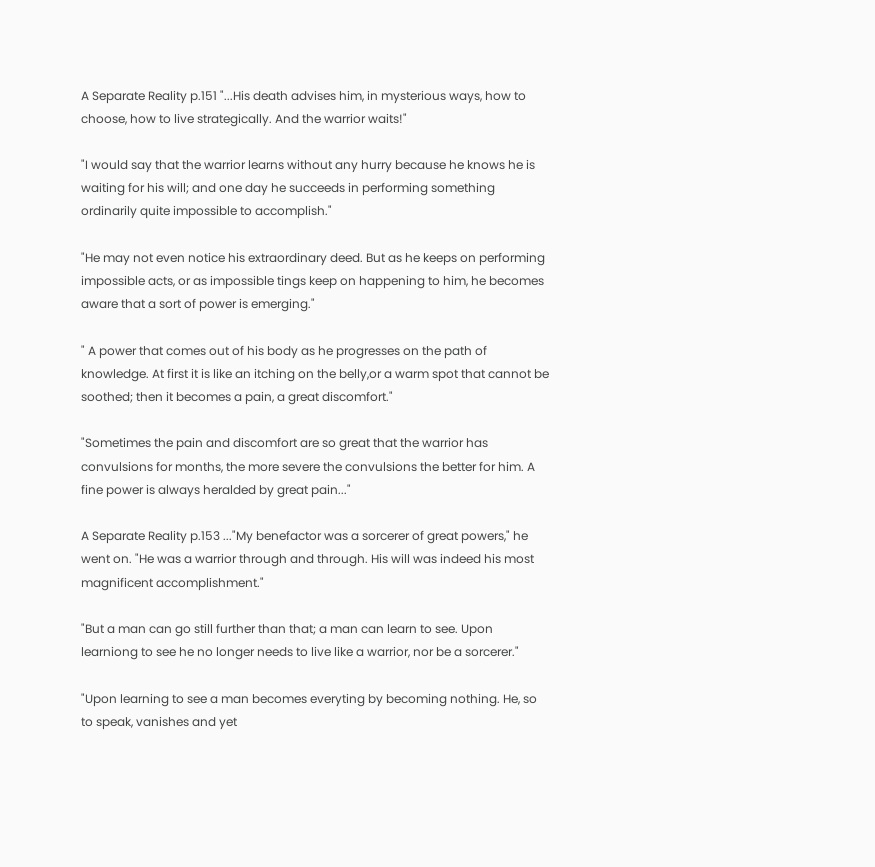A Separate Reality p.151 "...His death advises him, in mysterious ways, how to choose, how to live strategically. And the warrior waits!"

"I would say that the warrior learns without any hurry because he knows he is waiting for his will; and one day he succeeds in performing something ordinarily quite impossible to accomplish."

"He may not even notice his extraordinary deed. But as he keeps on performing impossible acts, or as impossible tings keep on happening to him, he becomes aware that a sort of power is emerging."

" A power that comes out of his body as he progresses on the path of knowledge. At first it is like an itching on the belly,or a warm spot that cannot be soothed; then it becomes a pain, a great discomfort."

"Sometimes the pain and discomfort are so great that the warrior has convulsions for months, the more severe the convulsions the better for him. A fine power is always heralded by great pain..."

A Separate Reality p.153 ..."My benefactor was a sorcerer of great powers," he went on. "He was a warrior through and through. His will was indeed his most magnificent accomplishment."

"But a man can go still further than that; a man can learn to see. Upon learniong to see he no longer needs to live like a warrior, nor be a sorcerer."

"Upon learning to see a man becomes everyting by becoming nothing. He, so to speak, vanishes and yet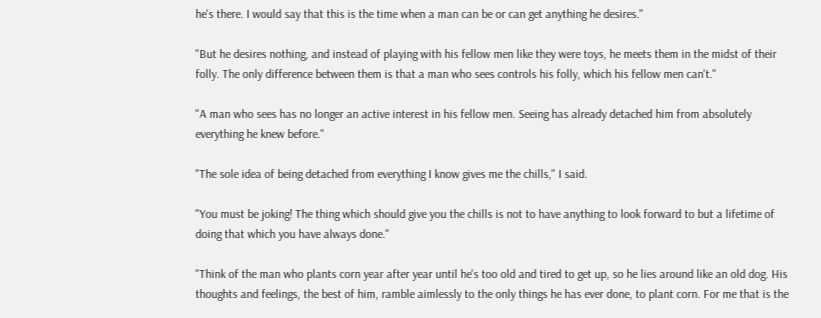he's there. I would say that this is the time when a man can be or can get anything he desires."

"But he desires nothing, and instead of playing with his fellow men like they were toys, he meets them in the midst of their folly. The only difference between them is that a man who sees controls his folly, which his fellow men can't."

"A man who sees has no longer an active interest in his fellow men. Seeing has already detached him from absolutely everything he knew before."

"The sole idea of being detached from everything I know gives me the chills," I said.

"You must be joking! The thing which should give you the chills is not to have anything to look forward to but a lifetime of doing that which you have always done."

"Think of the man who plants corn year after year until he's too old and tired to get up, so he lies around like an old dog. His thoughts and feelings, the best of him, ramble aimlessly to the only things he has ever done, to plant corn. For me that is the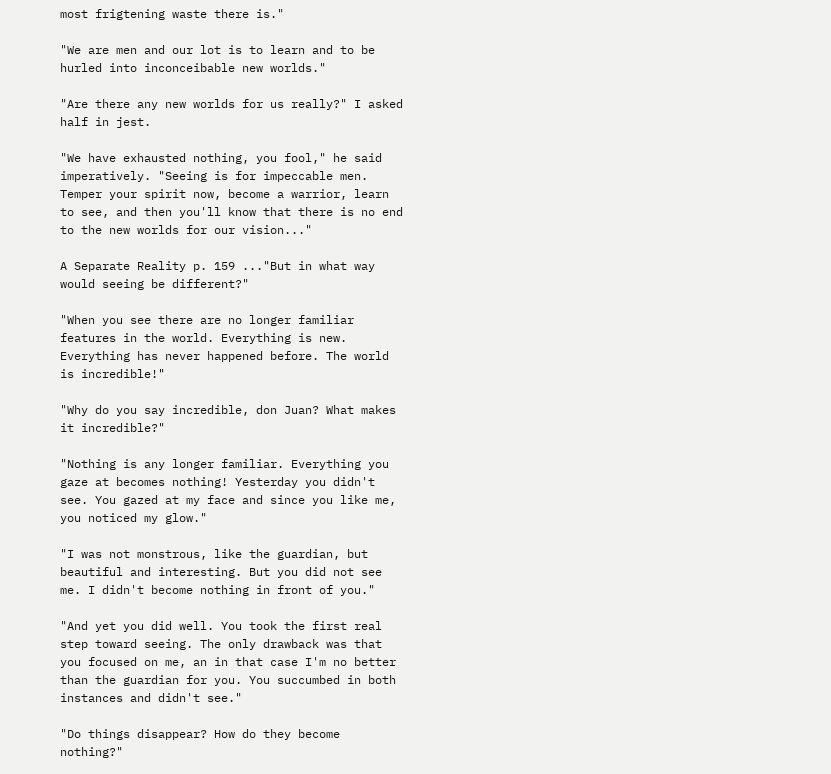most frigtening waste there is."

"We are men and our lot is to learn and to be hurled into inconceibable new worlds."

"Are there any new worlds for us really?" I asked half in jest.

"We have exhausted nothing, you fool," he said imperatively. "Seeing is for impeccable men. Temper your spirit now, become a warrior, learn to see, and then you'll know that there is no end to the new worlds for our vision..."

A Separate Reality p. 159 ..."But in what way would seeing be different?"

"When you see there are no longer familiar features in the world. Everything is new. Everything has never happened before. The world is incredible!"

"Why do you say incredible, don Juan? What makes it incredible?"

"Nothing is any longer familiar. Everything you gaze at becomes nothing! Yesterday you didn't see. You gazed at my face and since you like me, you noticed my glow."

"I was not monstrous, like the guardian, but beautiful and interesting. But you did not see me. I didn't become nothing in front of you."

"And yet you did well. You took the first real step toward seeing. The only drawback was that you focused on me, an in that case I'm no better than the guardian for you. You succumbed in both instances and didn't see."

"Do things disappear? How do they become nothing?"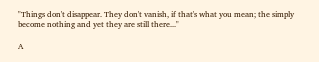"Things don't disappear. They don't vanish, if that's what you mean; the simply become nothing and yet they are still there..."

A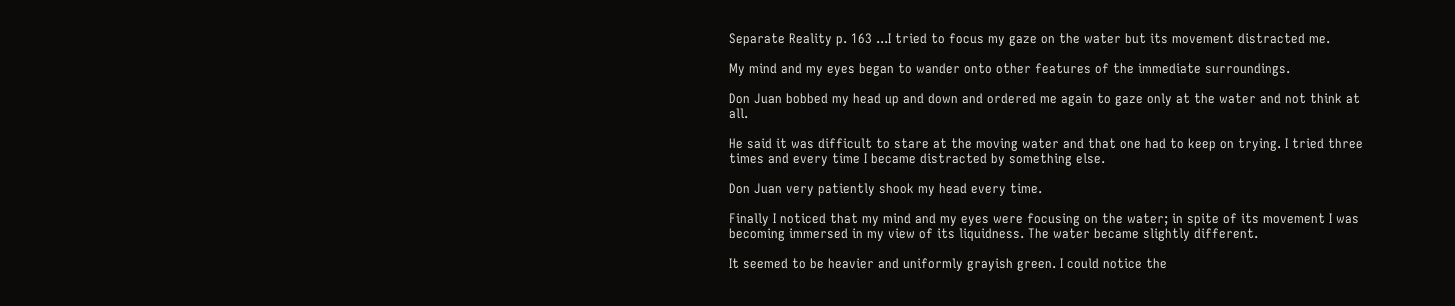Separate Reality p. 163 ...I tried to focus my gaze on the water but its movement distracted me.

My mind and my eyes began to wander onto other features of the immediate surroundings.

Don Juan bobbed my head up and down and ordered me again to gaze only at the water and not think at all.

He said it was difficult to stare at the moving water and that one had to keep on trying. I tried three times and every time I became distracted by something else.

Don Juan very patiently shook my head every time.

Finally I noticed that my mind and my eyes were focusing on the water; in spite of its movement I was becoming immersed in my view of its liquidness. The water became slightly different.

It seemed to be heavier and uniformly grayish green. I could notice the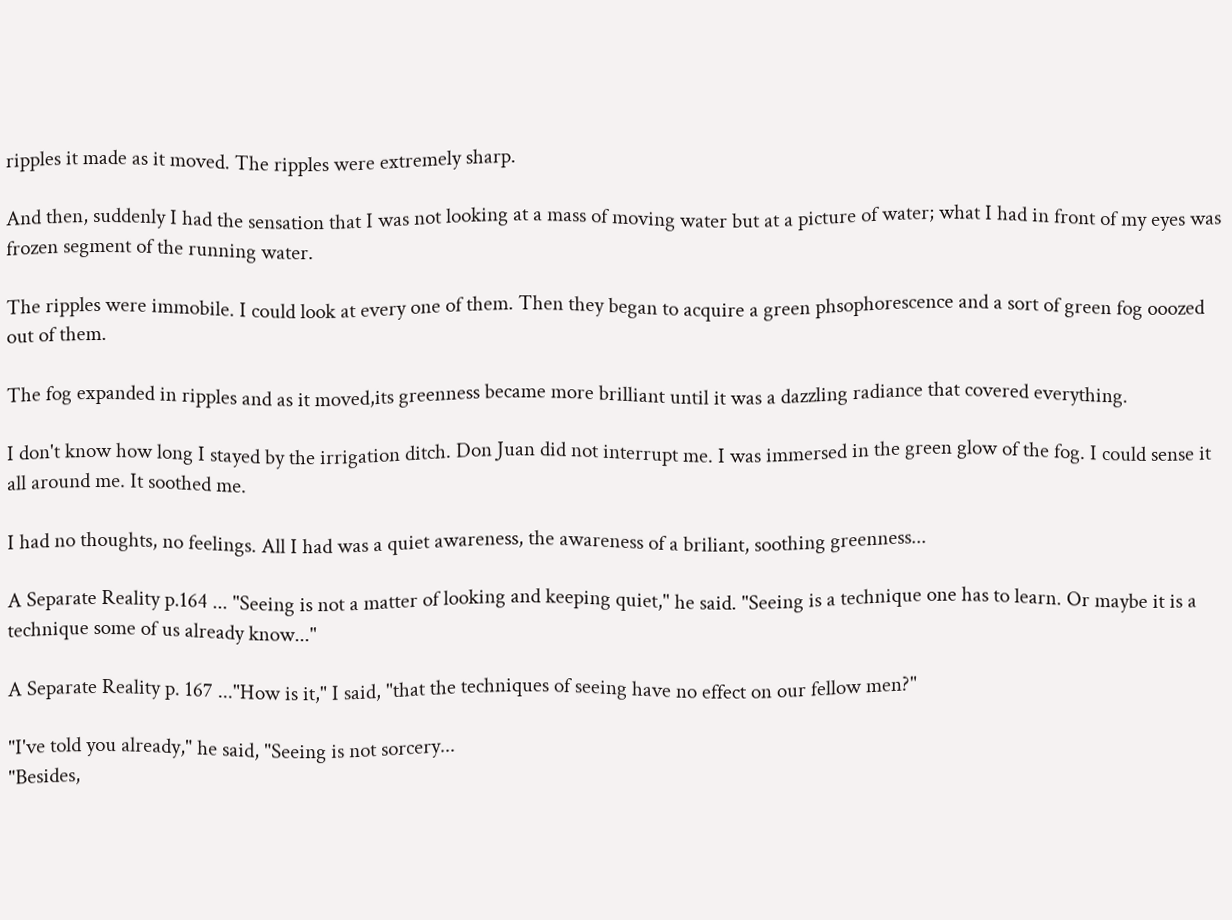ripples it made as it moved. The ripples were extremely sharp.

And then, suddenly I had the sensation that I was not looking at a mass of moving water but at a picture of water; what I had in front of my eyes was frozen segment of the running water.

The ripples were immobile. I could look at every one of them. Then they began to acquire a green phsophorescence and a sort of green fog ooozed out of them.

The fog expanded in ripples and as it moved,its greenness became more brilliant until it was a dazzling radiance that covered everything.

I don't know how long I stayed by the irrigation ditch. Don Juan did not interrupt me. I was immersed in the green glow of the fog. I could sense it all around me. It soothed me.

I had no thoughts, no feelings. All I had was a quiet awareness, the awareness of a briliant, soothing greenness...

A Separate Reality p.164 ... "Seeing is not a matter of looking and keeping quiet," he said. "Seeing is a technique one has to learn. Or maybe it is a technique some of us already know..."

A Separate Reality p. 167 ..."How is it," I said, "that the techniques of seeing have no effect on our fellow men?"

"I've told you already," he said, "Seeing is not sorcery...
"Besides,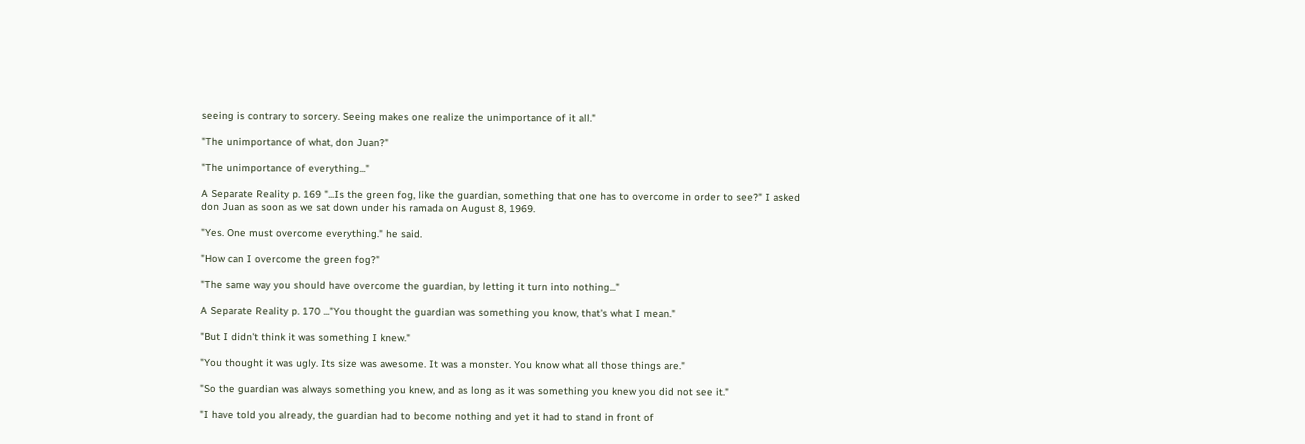seeing is contrary to sorcery. Seeing makes one realize the unimportance of it all."

"The unimportance of what, don Juan?"

"The unimportance of everything..."

A Separate Reality p. 169 "...Is the green fog, like the guardian, something that one has to overcome in order to see?" I asked don Juan as soon as we sat down under his ramada on August 8, 1969.

"Yes. One must overcome everything." he said.

"How can I overcome the green fog?"

"The same way you should have overcome the guardian, by letting it turn into nothing..."

A Separate Reality p. 170 ..."You thought the guardian was something you know, that's what I mean."

"But I didn't think it was something I knew."

"You thought it was ugly. Its size was awesome. It was a monster. You know what all those things are."

"So the guardian was always something you knew, and as long as it was something you knew you did not see it."

"I have told you already, the guardian had to become nothing and yet it had to stand in front of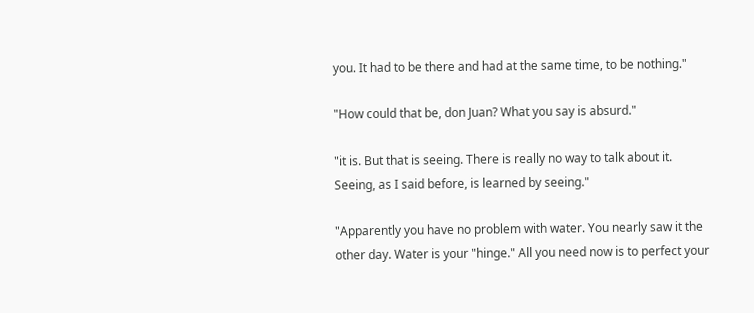you. It had to be there and had at the same time, to be nothing."

"How could that be, don Juan? What you say is absurd."

"it is. But that is seeing. There is really no way to talk about it. Seeing, as I said before, is learned by seeing."

"Apparently you have no problem with water. You nearly saw it the other day. Water is your "hinge." All you need now is to perfect your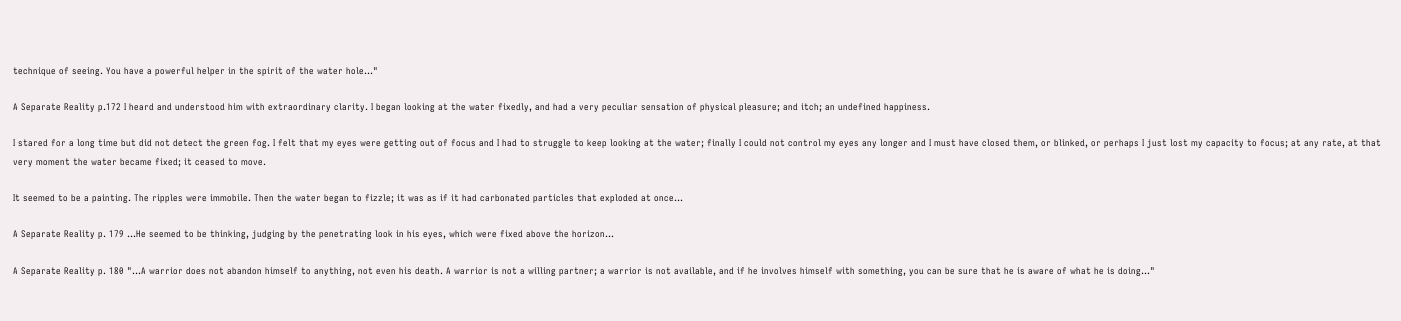technique of seeing. You have a powerful helper in the spirit of the water hole..."

A Separate Reality p.172 I heard and understood him with extraordinary clarity. I began looking at the water fixedly, and had a very peculiar sensation of physical pleasure; and itch; an undefined happiness.

I stared for a long time but did not detect the green fog. I felt that my eyes were getting out of focus and I had to struggle to keep looking at the water; finally I could not control my eyes any longer and I must have closed them, or blinked, or perhaps I just lost my capacity to focus; at any rate, at that very moment the water became fixed; it ceased to move.

It seemed to be a painting. The ripples were immobile. Then the water began to fizzle; it was as if it had carbonated particles that exploded at once...

A Separate Reality p. 179 ...He seemed to be thinking, judging by the penetrating look in his eyes, which were fixed above the horizon...

A Separate Reality p. 180 "...A warrior does not abandon himself to anything, not even his death. A warrior is not a willing partner; a warrior is not available, and if he involves himself with something, you can be sure that he is aware of what he is doing..."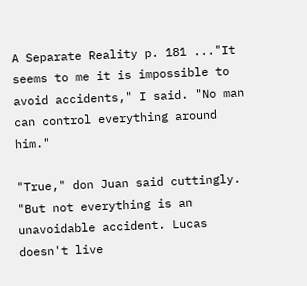A Separate Reality p. 181 ..."It seems to me it is impossible to avoid accidents," I said. "No man can control everything around him."

"True," don Juan said cuttingly. "But not everything is an unavoidable accident. Lucas doesn't live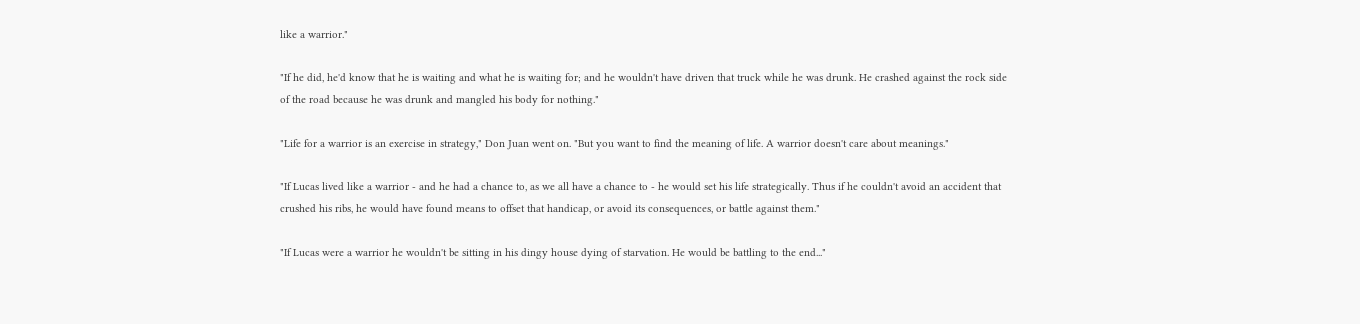like a warrior."

"If he did, he'd know that he is waiting and what he is waiting for; and he wouldn't have driven that truck while he was drunk. He crashed against the rock side of the road because he was drunk and mangled his body for nothing."

"Life for a warrior is an exercise in strategy," Don Juan went on. "But you want to find the meaning of life. A warrior doesn't care about meanings."

"If Lucas lived like a warrior - and he had a chance to, as we all have a chance to - he would set his life strategically. Thus if he couldn't avoid an accident that crushed his ribs, he would have found means to offset that handicap, or avoid its consequences, or battle against them."

"If Lucas were a warrior he wouldn't be sitting in his dingy house dying of starvation. He would be battling to the end..."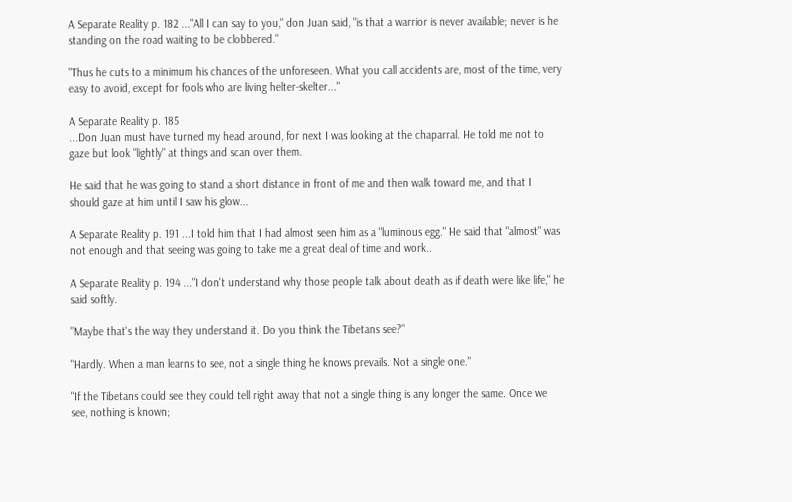A Separate Reality p. 182 ..."All I can say to you," don Juan said, "is that a warrior is never available; never is he standing on the road waiting to be clobbered."

"Thus he cuts to a minimum his chances of the unforeseen. What you call accidents are, most of the time, very easy to avoid, except for fools who are living helter-skelter..."

A Separate Reality p. 185
...Don Juan must have turned my head around, for next I was looking at the chaparral. He told me not to gaze but look "lightly" at things and scan over them.

He said that he was going to stand a short distance in front of me and then walk toward me, and that I should gaze at him until I saw his glow...

A Separate Reality p. 191 ...I told him that I had almost seen him as a "luminous egg." He said that "almost" was not enough and that seeing was going to take me a great deal of time and work..

A Separate Reality p. 194 ..."I don't understand why those people talk about death as if death were like life," he said softly.

"Maybe that's the way they understand it. Do you think the Tibetans see?"

"Hardly. When a man learns to see, not a single thing he knows prevails. Not a single one."

"If the Tibetans could see they could tell right away that not a single thing is any longer the same. Once we see, nothing is known;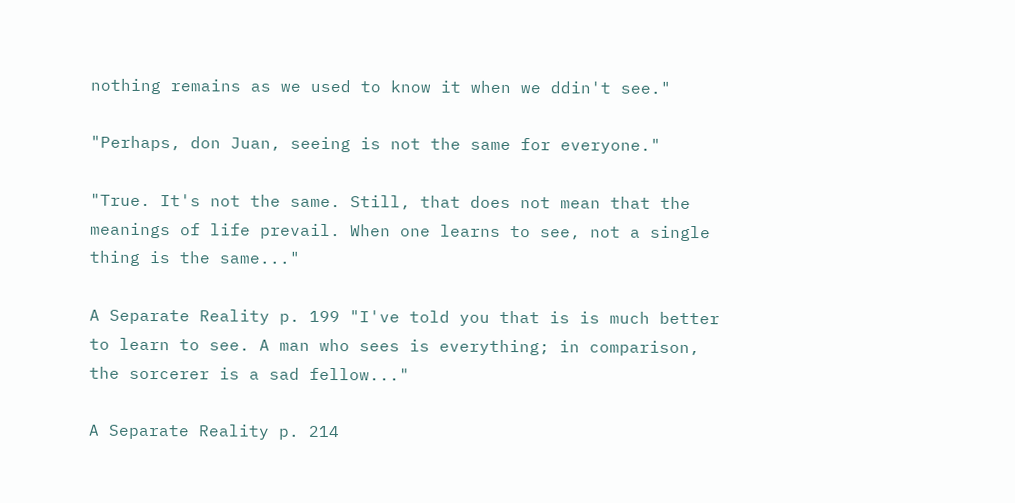nothing remains as we used to know it when we ddin't see."

"Perhaps, don Juan, seeing is not the same for everyone."

"True. It's not the same. Still, that does not mean that the meanings of life prevail. When one learns to see, not a single thing is the same..."

A Separate Reality p. 199 "I've told you that is is much better to learn to see. A man who sees is everything; in comparison, the sorcerer is a sad fellow..."

A Separate Reality p. 214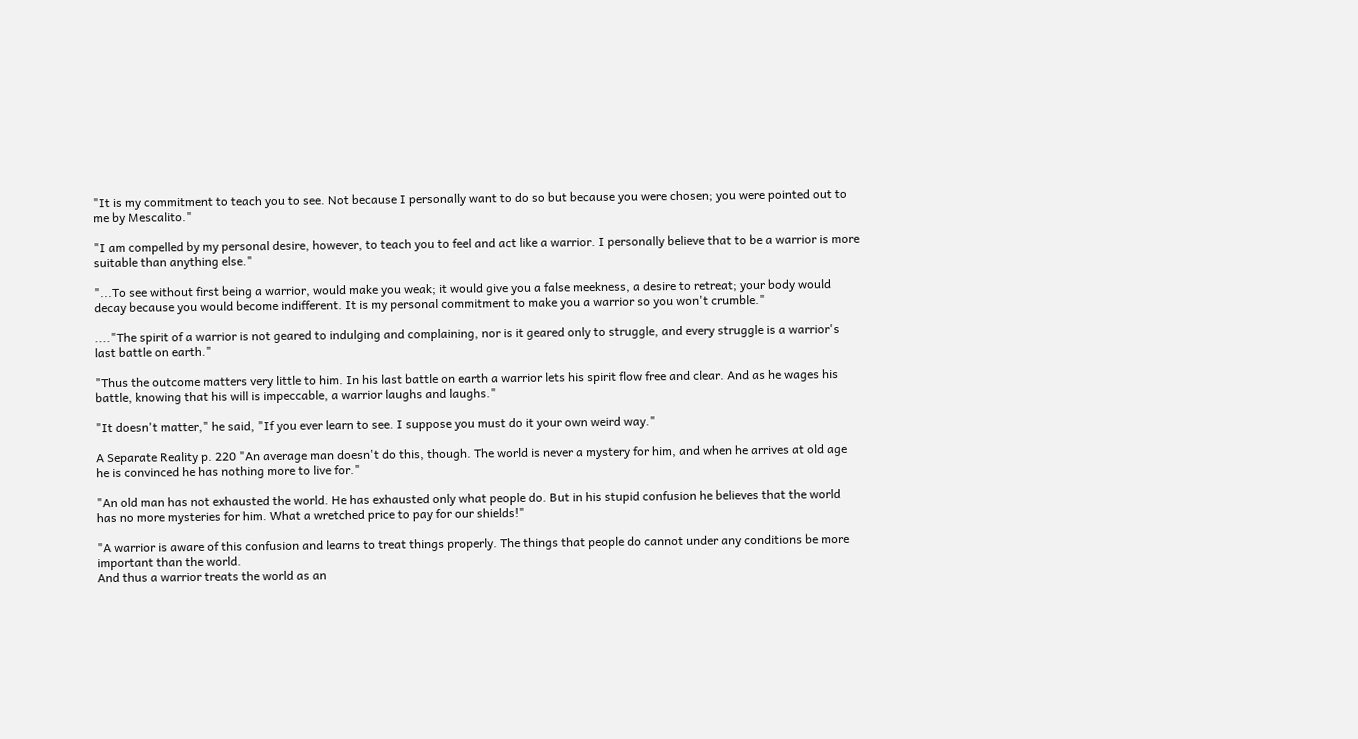"It is my commitment to teach you to see. Not because I personally want to do so but because you were chosen; you were pointed out to me by Mescalito."

"I am compelled by my personal desire, however, to teach you to feel and act like a warrior. I personally believe that to be a warrior is more suitable than anything else."

"...To see without first being a warrior, would make you weak; it would give you a false meekness, a desire to retreat; your body would decay because you would become indifferent. It is my personal commitment to make you a warrior so you won't crumble."

...."The spirit of a warrior is not geared to indulging and complaining, nor is it geared only to struggle, and every struggle is a warrior's last battle on earth."

"Thus the outcome matters very little to him. In his last battle on earth a warrior lets his spirit flow free and clear. And as he wages his battle, knowing that his will is impeccable, a warrior laughs and laughs."

"It doesn't matter," he said, "If you ever learn to see. I suppose you must do it your own weird way."

A Separate Reality p. 220 "An average man doesn't do this, though. The world is never a mystery for him, and when he arrives at old age he is convinced he has nothing more to live for."

"An old man has not exhausted the world. He has exhausted only what people do. But in his stupid confusion he believes that the world has no more mysteries for him. What a wretched price to pay for our shields!"

"A warrior is aware of this confusion and learns to treat things properly. The things that people do cannot under any conditions be more important than the world.
And thus a warrior treats the world as an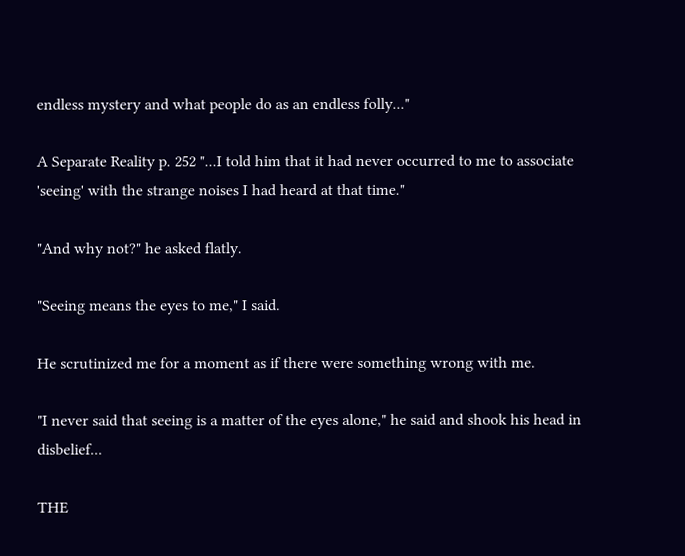endless mystery and what people do as an endless folly..."

A Separate Reality p. 252 "...I told him that it had never occurred to me to associate 'seeing' with the strange noises I had heard at that time."

"And why not?" he asked flatly.

"Seeing means the eyes to me," I said.

He scrutinized me for a moment as if there were something wrong with me.

"I never said that seeing is a matter of the eyes alone," he said and shook his head in disbelief...

THE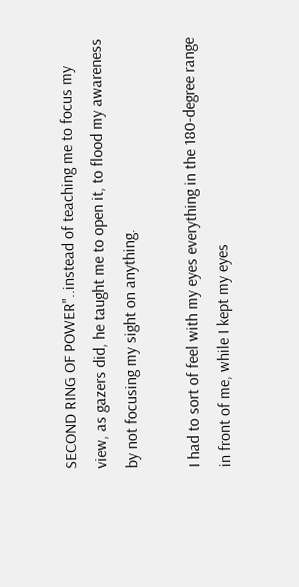SECOND RING OF POWER"..instead of teaching me to focus my view, as gazers did, he taught me to open it, to flood my awareness by not focusing my sight on anything.

I had to sort of feel with my eyes everything in the 180-degree range in front of me, while I kept my eyes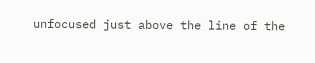unfocused just above the line of the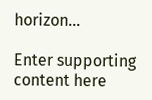horizon...

Enter supporting content here